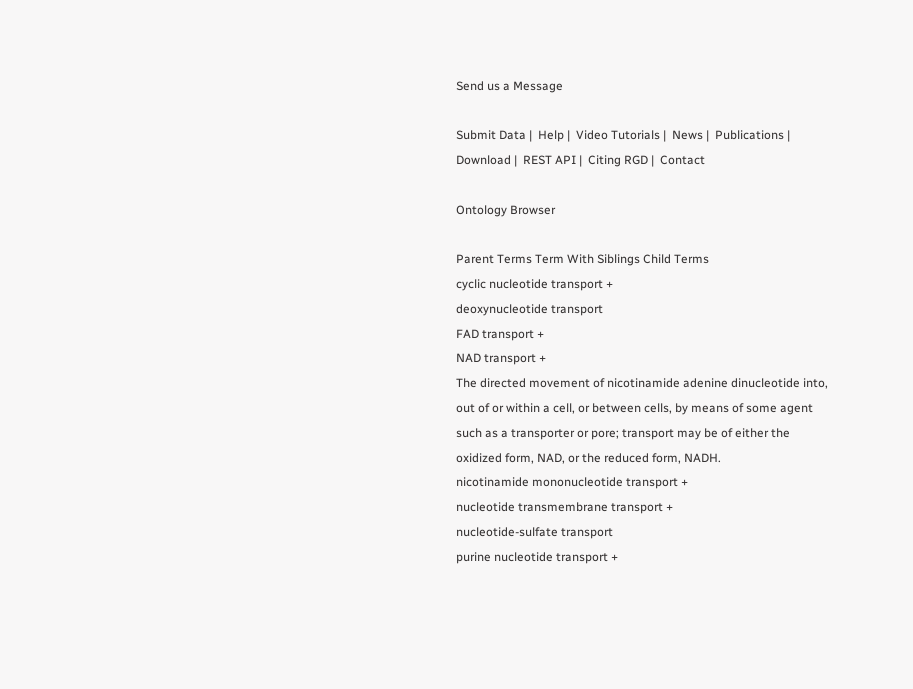Send us a Message

Submit Data |  Help |  Video Tutorials |  News |  Publications |  Download |  REST API |  Citing RGD |  Contact

Ontology Browser

Parent Terms Term With Siblings Child Terms
cyclic nucleotide transport +
deoxynucleotide transport
FAD transport +
NAD transport +
The directed movement of nicotinamide adenine dinucleotide into, out of or within a cell, or between cells, by means of some agent such as a transporter or pore; transport may be of either the oxidized form, NAD, or the reduced form, NADH.
nicotinamide mononucleotide transport +
nucleotide transmembrane transport +
nucleotide-sulfate transport
purine nucleotide transport +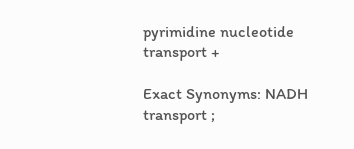pyrimidine nucleotide transport +

Exact Synonyms: NADH transport ;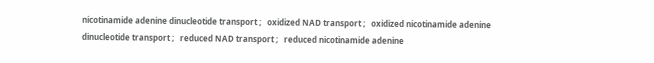nicotinamide adenine dinucleotide transport ;   oxidized NAD transport ;   oxidized nicotinamide adenine dinucleotide transport ;   reduced NAD transport ;   reduced nicotinamide adenine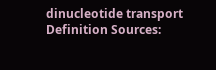dinucleotide transport
Definition Sources: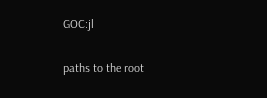GOC:jl

paths to the root